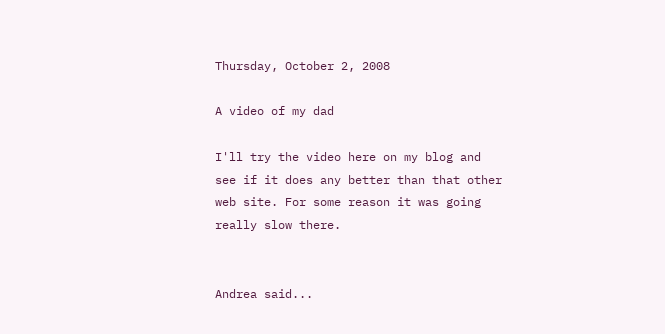Thursday, October 2, 2008

A video of my dad

I'll try the video here on my blog and see if it does any better than that other web site. For some reason it was going really slow there.


Andrea said...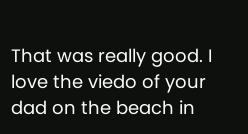That was really good. I love the viedo of your dad on the beach in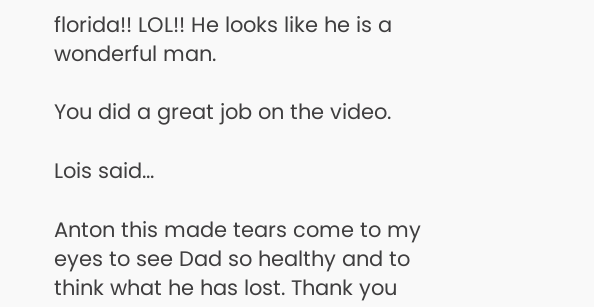florida!! LOL!! He looks like he is a wonderful man.

You did a great job on the video.

Lois said...

Anton this made tears come to my eyes to see Dad so healthy and to think what he has lost. Thank you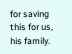for saving this for us, his family.